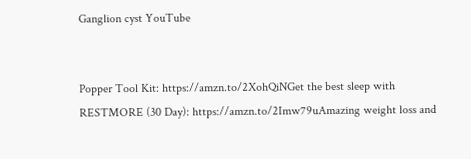Ganglion cyst YouTube


Popper Tool Kit: https://amzn.to/2XohQiNGet the best sleep with RESTMORE (30 Day): https://amzn.to/2Imw79uAmazing weight loss and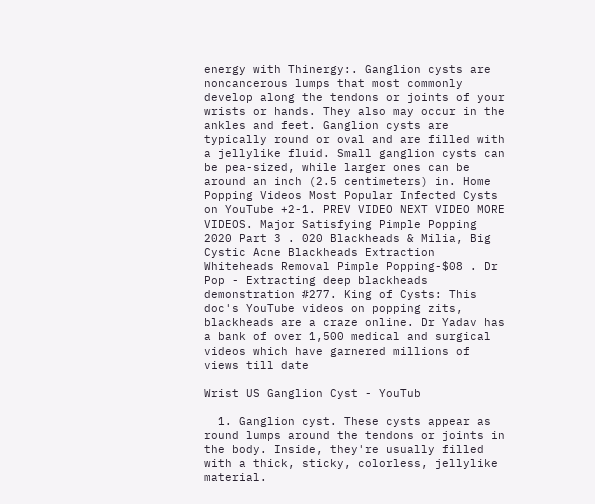energy with Thinergy:. Ganglion cysts are noncancerous lumps that most commonly develop along the tendons or joints of your wrists or hands. They also may occur in the ankles and feet. Ganglion cysts are typically round or oval and are filled with a jellylike fluid. Small ganglion cysts can be pea-sized, while larger ones can be around an inch (2.5 centimeters) in. Home Popping Videos Most Popular Infected Cysts on YouTube +2-1. PREV VIDEO NEXT VIDEO MORE VIDEOS. Major Satisfying Pimple Popping 2020 Part 3 . 020 Blackheads & Milia, Big Cystic Acne Blackheads Extraction Whiteheads Removal Pimple Popping-$08 . Dr Pop - Extracting deep blackheads demonstration #277. King of Cysts: This doc's YouTube videos on popping zits, blackheads are a craze online. Dr Yadav has a bank of over 1,500 medical and surgical videos which have garnered millions of views till date

Wrist US Ganglion Cyst - YouTub

  1. Ganglion cyst. These cysts appear as round lumps around the tendons or joints in the body. Inside, they're usually filled with a thick, sticky, colorless, jellylike material.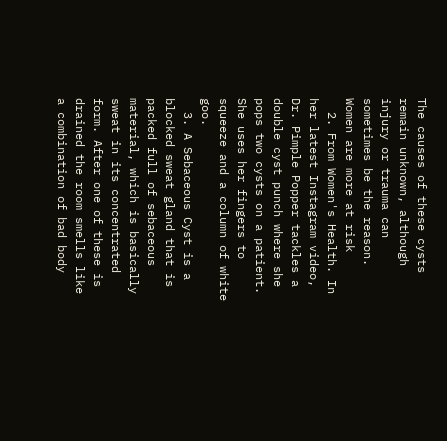The causes of these cysts remain unknown, although injury or trauma can sometimes be the reason. Women are more at risk
  2. From Women's Health. In her latest Instagram video, Dr. Pimple Popper tackles a double cyst punch where she pops two cysts on a patient. She uses her fingers to squeeze and a column of white goo.
  3. A Sebaceous Cyst is a blocked sweat gland that is packed full of sebaceous material, which is basically sweat in its concentrated form. After one of these is drained the room smells like a combination of bad body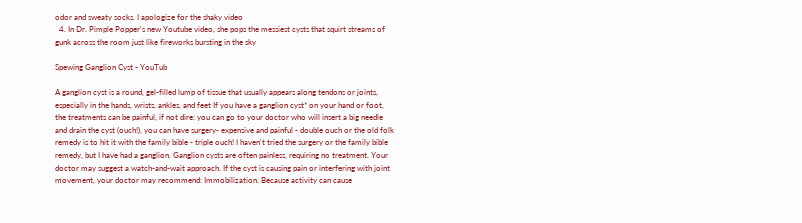odor and sweaty socks. I apologize for the shaky video
  4. In Dr. Pimple Popper's new Youtube video, she pops the messiest cysts that squirt streams of gunk across the room just like fireworks bursting in the sky

Spewing Ganglion Cyst - YouTub

A ganglion cyst is a round, gel-filled lump of tissue that usually appears along tendons or joints, especially in the hands, wrists, ankles, and feet If you have a ganglion cyst* on your hand or foot, the treatments can be painful, if not dire: you can go to your doctor who will insert a big needle and drain the cyst (ouch!), you can have surgery- expensive and painful - double ouch or the old folk remedy is to hit it with the family bible - triple ouch! I haven't tried the surgery or the family bible remedy, but I have had a ganglion. Ganglion cysts are often painless, requiring no treatment. Your doctor may suggest a watch-and-wait approach. If the cyst is causing pain or interfering with joint movement, your doctor may recommend: Immobilization. Because activity can cause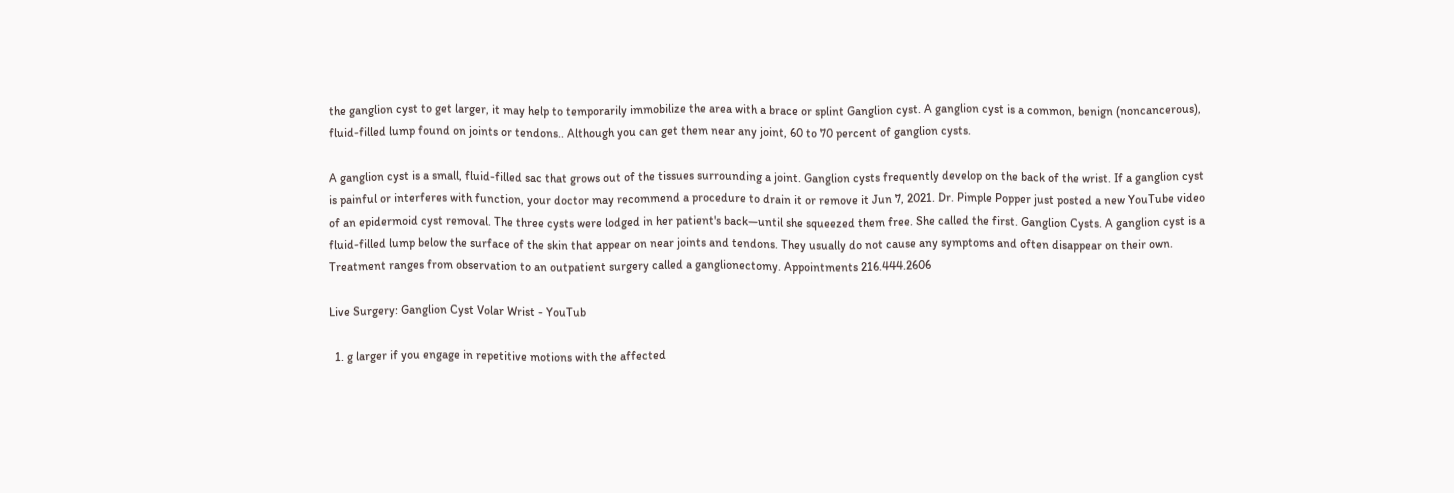the ganglion cyst to get larger, it may help to temporarily immobilize the area with a brace or splint Ganglion cyst. A ganglion cyst is a common, benign (noncancerous), fluid-filled lump found on joints or tendons.. Although you can get them near any joint, 60 to 70 percent of ganglion cysts.

A ganglion cyst is a small, fluid-filled sac that grows out of the tissues surrounding a joint. Ganglion cysts frequently develop on the back of the wrist. If a ganglion cyst is painful or interferes with function, your doctor may recommend a procedure to drain it or remove it Jun 7, 2021. Dr. Pimple Popper just posted a new YouTube video of an epidermoid cyst removal. The three cysts were lodged in her patient's back—until she squeezed them free. She called the first. Ganglion Cysts. A ganglion cyst is a fluid-filled lump below the surface of the skin that appear on near joints and tendons. They usually do not cause any symptoms and often disappear on their own. Treatment ranges from observation to an outpatient surgery called a ganglionectomy. Appointments 216.444.2606

Live Surgery: Ganglion Cyst Volar Wrist - YouTub

  1. g larger if you engage in repetitive motions with the affected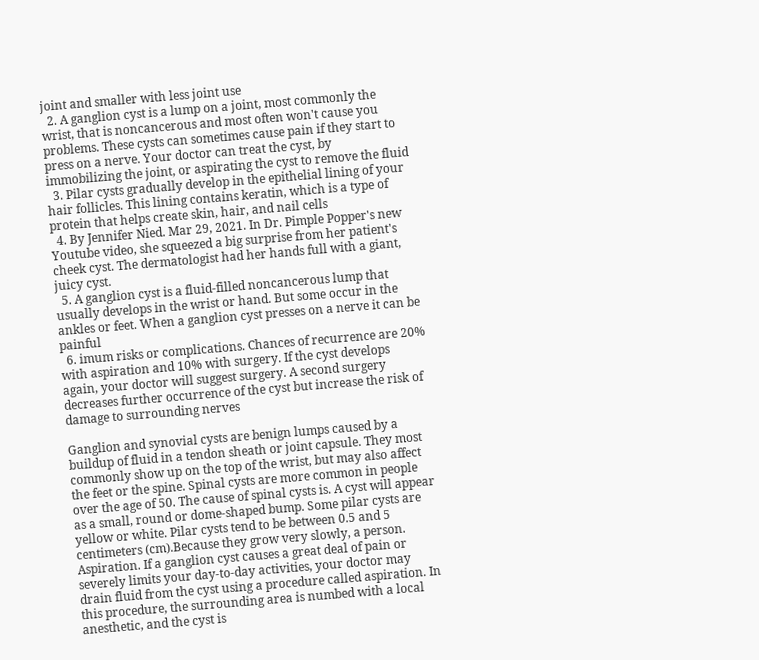joint and smaller with less joint use
  2. A ganglion cyst is a lump on a joint, most commonly the wrist, that is noncancerous and most often won't cause you problems. These cysts can sometimes cause pain if they start to press on a nerve. Your doctor can treat the cyst, by immobilizing the joint, or aspirating the cyst to remove the fluid
  3. Pilar cysts gradually develop in the epithelial lining of your hair follicles. This lining contains keratin, which is a type of protein that helps create skin, hair, and nail cells
  4. By Jennifer Nied. Mar 29, 2021. In Dr. Pimple Popper's new Youtube video, she squeezed a big surprise from her patient's cheek cyst. The dermatologist had her hands full with a giant, juicy cyst.
  5. A ganglion cyst is a fluid-filled noncancerous lump that usually develops in the wrist or hand. But some occur in the ankles or feet. When a ganglion cyst presses on a nerve it can be painful
  6. imum risks or complications. Chances of recurrence are 20% with aspiration and 10% with surgery. If the cyst develops again, your doctor will suggest surgery. A second surgery decreases further occurrence of the cyst but increase the risk of damage to surrounding nerves

Ganglion and synovial cysts are benign lumps caused by a buildup of fluid in a tendon sheath or joint capsule. They most commonly show up on the top of the wrist, but may also affect the feet or the spine. Spinal cysts are more common in people over the age of 50. The cause of spinal cysts is. A cyst will appear as a small, round or dome-shaped bump. Some pilar cysts are yellow or white. Pilar cysts tend to be between 0.5 and 5 centimeters (cm).Because they grow very slowly, a person. Aspiration. If a ganglion cyst causes a great deal of pain or severely limits your day-to-day activities, your doctor may drain fluid from the cyst using a procedure called aspiration. In this procedure, the surrounding area is numbed with a local anesthetic, and the cyst is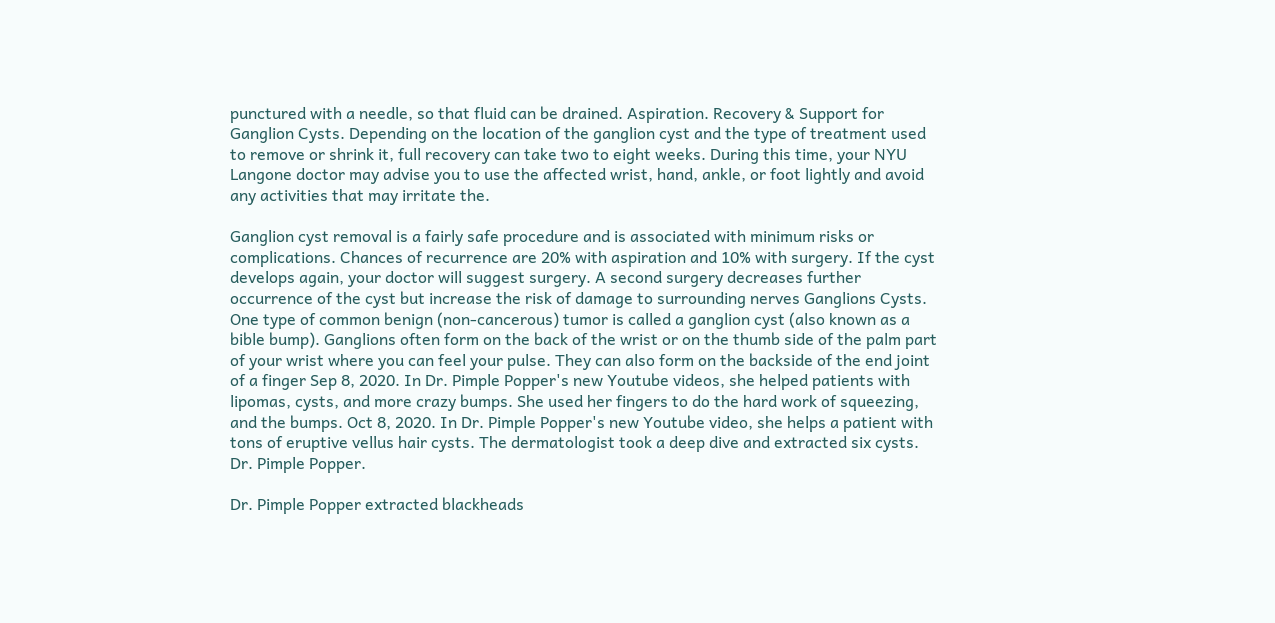punctured with a needle, so that fluid can be drained. Aspiration. Recovery & Support for Ganglion Cysts. Depending on the location of the ganglion cyst and the type of treatment used to remove or shrink it, full recovery can take two to eight weeks. During this time, your NYU Langone doctor may advise you to use the affected wrist, hand, ankle, or foot lightly and avoid any activities that may irritate the.

Ganglion cyst removal is a fairly safe procedure and is associated with minimum risks or complications. Chances of recurrence are 20% with aspiration and 10% with surgery. If the cyst develops again, your doctor will suggest surgery. A second surgery decreases further occurrence of the cyst but increase the risk of damage to surrounding nerves Ganglions Cysts. One type of common benign (non-cancerous) tumor is called a ganglion cyst (also known as a bible bump). Ganglions often form on the back of the wrist or on the thumb side of the palm part of your wrist where you can feel your pulse. They can also form on the backside of the end joint of a finger Sep 8, 2020. In Dr. Pimple Popper's new Youtube videos, she helped patients with lipomas, cysts, and more crazy bumps. She used her fingers to do the hard work of squeezing, and the bumps. Oct 8, 2020. In Dr. Pimple Popper's new Youtube video, she helps a patient with tons of eruptive vellus hair cysts. The dermatologist took a deep dive and extracted six cysts. Dr. Pimple Popper.

Dr. Pimple Popper extracted blackheads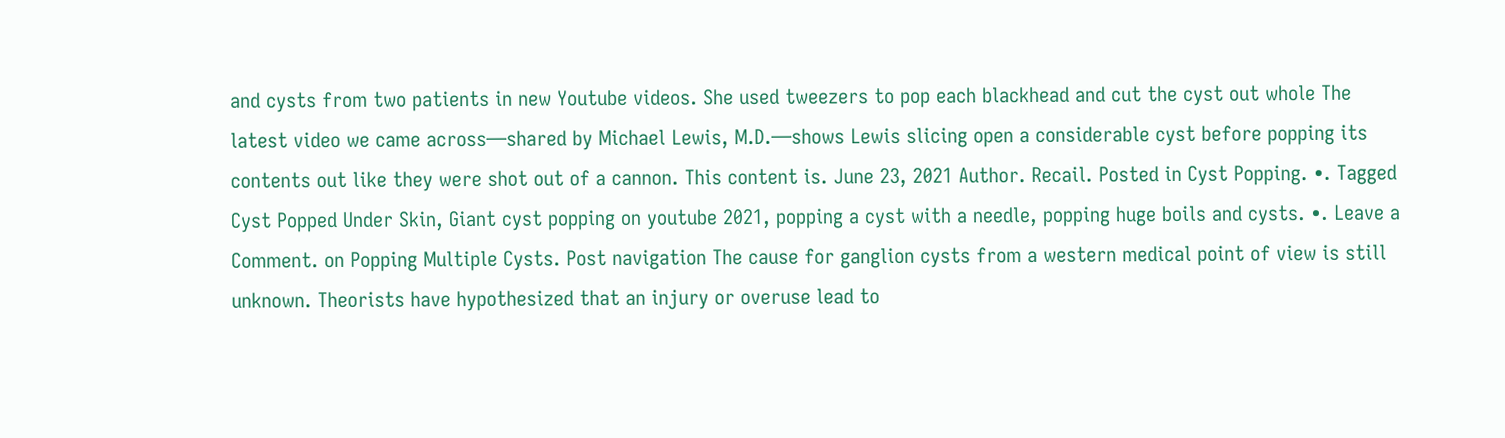and cysts from two patients in new Youtube videos. She used tweezers to pop each blackhead and cut the cyst out whole The latest video we came across—shared by Michael Lewis, M.D.—shows Lewis slicing open a considerable cyst before popping its contents out like they were shot out of a cannon. This content is. June 23, 2021 Author. Recail. Posted in Cyst Popping. •. Tagged Cyst Popped Under Skin, Giant cyst popping on youtube 2021, popping a cyst with a needle, popping huge boils and cysts. •. Leave a Comment. on Popping Multiple Cysts. Post navigation The cause for ganglion cysts from a western medical point of view is still unknown. Theorists have hypothesized that an injury or overuse lead to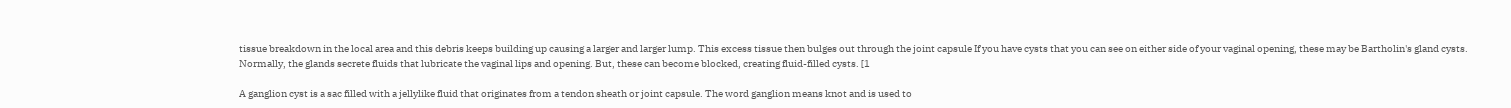tissue breakdown in the local area and this debris keeps building up causing a larger and larger lump. This excess tissue then bulges out through the joint capsule If you have cysts that you can see on either side of your vaginal opening, these may be Bartholin's gland cysts. Normally, the glands secrete fluids that lubricate the vaginal lips and opening. But, these can become blocked, creating fluid-filled cysts. [1

A ganglion cyst is a sac filled with a jellylike fluid that originates from a tendon sheath or joint capsule. The word ganglion means knot and is used to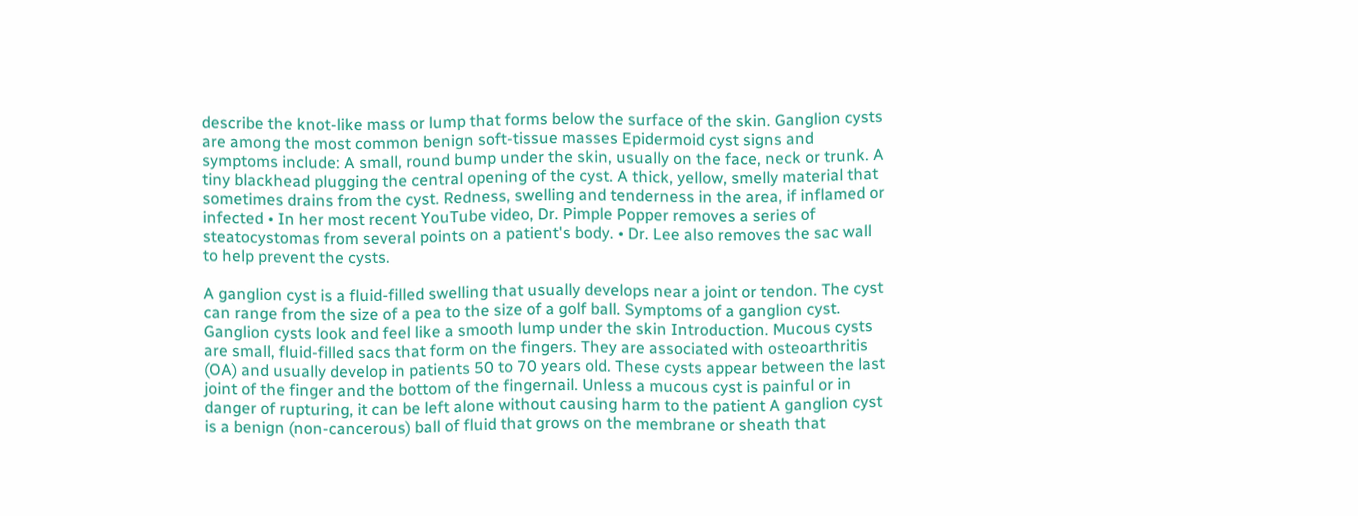describe the knot-like mass or lump that forms below the surface of the skin. Ganglion cysts are among the most common benign soft-tissue masses Epidermoid cyst signs and symptoms include: A small, round bump under the skin, usually on the face, neck or trunk. A tiny blackhead plugging the central opening of the cyst. A thick, yellow, smelly material that sometimes drains from the cyst. Redness, swelling and tenderness in the area, if inflamed or infected • In her most recent YouTube video, Dr. Pimple Popper removes a series of steatocystomas from several points on a patient's body. • Dr. Lee also removes the sac wall to help prevent the cysts.

A ganglion cyst is a fluid-filled swelling that usually develops near a joint or tendon. The cyst can range from the size of a pea to the size of a golf ball. Symptoms of a ganglion cyst. Ganglion cysts look and feel like a smooth lump under the skin Introduction. Mucous cysts are small, fluid-filled sacs that form on the fingers. They are associated with osteoarthritis (OA) and usually develop in patients 50 to 70 years old. These cysts appear between the last joint of the finger and the bottom of the fingernail. Unless a mucous cyst is painful or in danger of rupturing, it can be left alone without causing harm to the patient A ganglion cyst is a benign (non-cancerous) ball of fluid that grows on the membrane or sheath that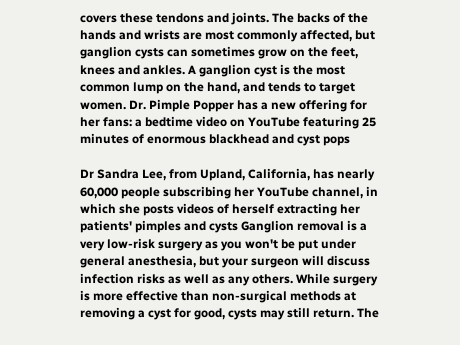covers these tendons and joints. The backs of the hands and wrists are most commonly affected, but ganglion cysts can sometimes grow on the feet, knees and ankles. A ganglion cyst is the most common lump on the hand, and tends to target women. Dr. Pimple Popper has a new offering for her fans: a bedtime video on YouTube featuring 25 minutes of enormous blackhead and cyst pops

Dr Sandra Lee, from Upland, California, has nearly 60,000 people subscribing her YouTube channel, in which she posts videos of herself extracting her patients' pimples and cysts Ganglion removal is a very low-risk surgery as you won't be put under general anesthesia, but your surgeon will discuss infection risks as well as any others. While surgery is more effective than non-surgical methods at removing a cyst for good, cysts may still return. The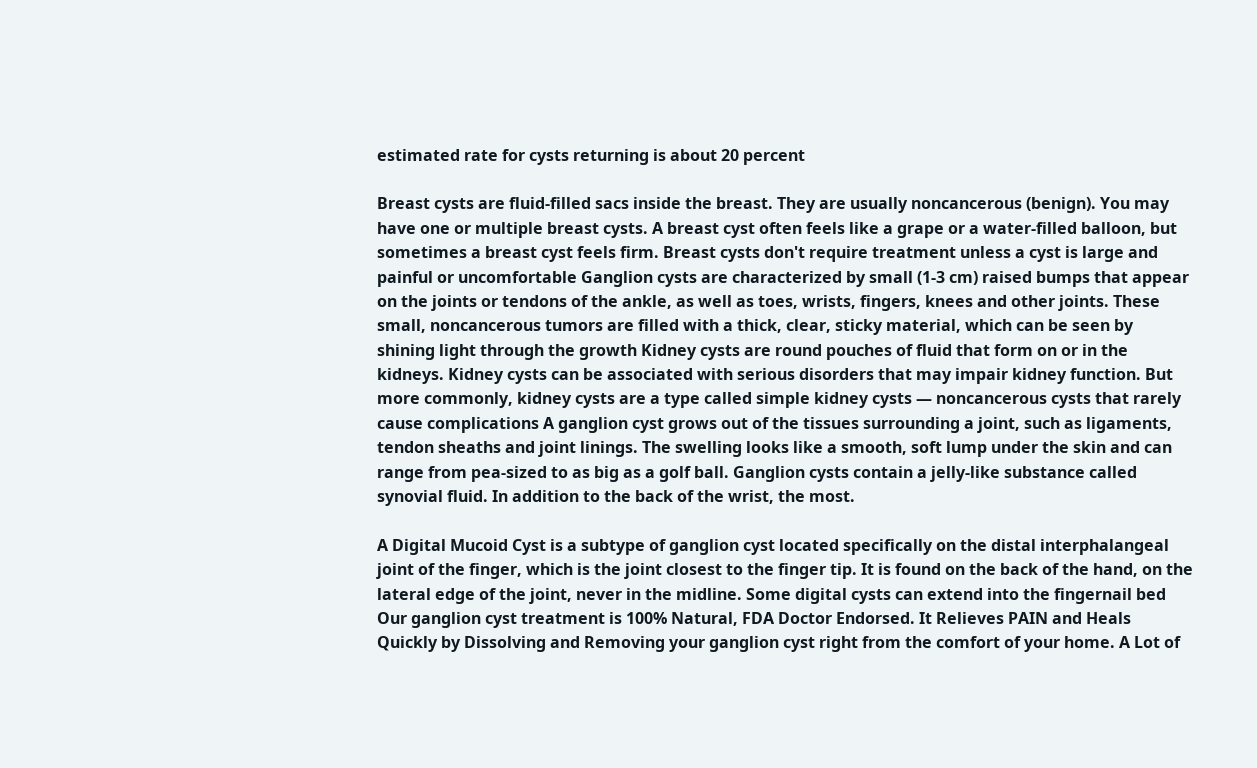estimated rate for cysts returning is about 20 percent

Breast cysts are fluid-filled sacs inside the breast. They are usually noncancerous (benign). You may have one or multiple breast cysts. A breast cyst often feels like a grape or a water-filled balloon, but sometimes a breast cyst feels firm. Breast cysts don't require treatment unless a cyst is large and painful or uncomfortable Ganglion cysts are characterized by small (1-3 cm) raised bumps that appear on the joints or tendons of the ankle, as well as toes, wrists, fingers, knees and other joints. These small, noncancerous tumors are filled with a thick, clear, sticky material, which can be seen by shining light through the growth Kidney cysts are round pouches of fluid that form on or in the kidneys. Kidney cysts can be associated with serious disorders that may impair kidney function. But more commonly, kidney cysts are a type called simple kidney cysts — noncancerous cysts that rarely cause complications A ganglion cyst grows out of the tissues surrounding a joint, such as ligaments, tendon sheaths and joint linings. The swelling looks like a smooth, soft lump under the skin and can range from pea-sized to as big as a golf ball. Ganglion cysts contain a jelly-like substance called synovial fluid. In addition to the back of the wrist, the most.

A Digital Mucoid Cyst is a subtype of ganglion cyst located specifically on the distal interphalangeal joint of the finger, which is the joint closest to the finger tip. It is found on the back of the hand, on the lateral edge of the joint, never in the midline. Some digital cysts can extend into the fingernail bed Our ganglion cyst treatment is 100% Natural, FDA Doctor Endorsed. It Relieves PAIN and Heals Quickly by Dissolving and Removing your ganglion cyst right from the comfort of your home. A Lot of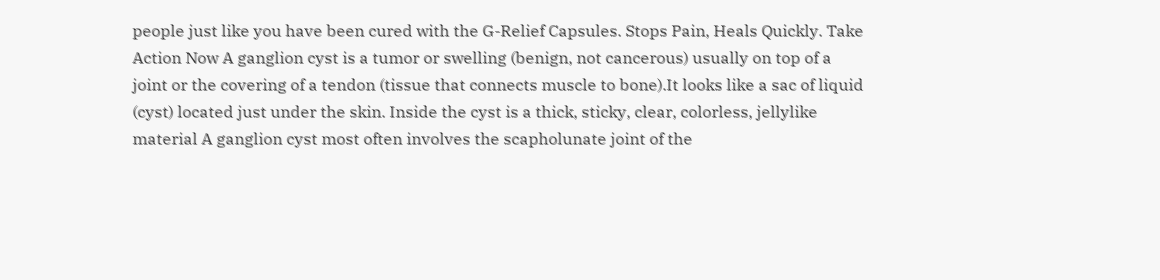people just like you have been cured with the G-Relief Capsules. Stops Pain, Heals Quickly. Take Action Now A ganglion cyst is a tumor or swelling (benign, not cancerous) usually on top of a joint or the covering of a tendon (tissue that connects muscle to bone).It looks like a sac of liquid (cyst) located just under the skin. Inside the cyst is a thick, sticky, clear, colorless, jellylike material A ganglion cyst most often involves the scapholunate joint of the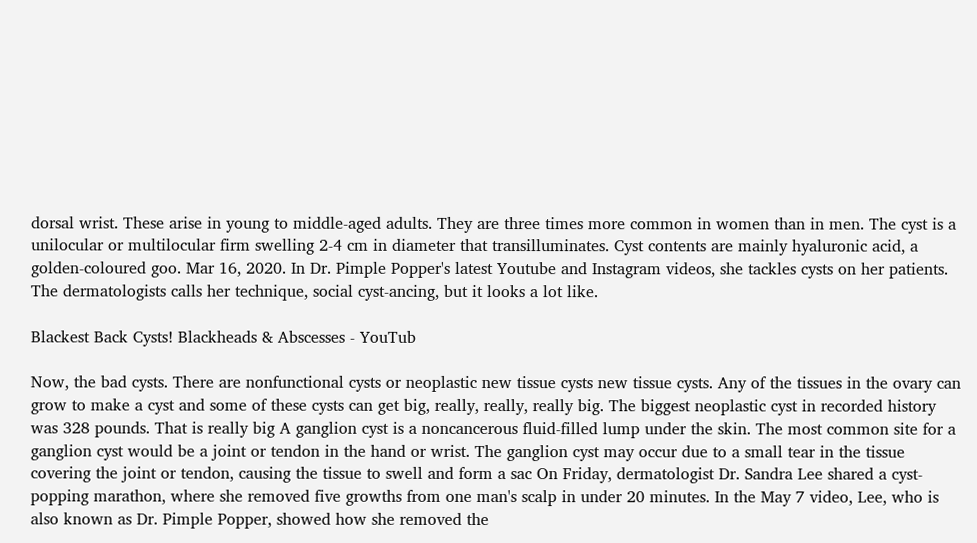dorsal wrist. These arise in young to middle-aged adults. They are three times more common in women than in men. The cyst is a unilocular or multilocular firm swelling 2-4 cm in diameter that transilluminates. Cyst contents are mainly hyaluronic acid, a golden-coloured goo. Mar 16, 2020. In Dr. Pimple Popper's latest Youtube and Instagram videos, she tackles cysts on her patients. The dermatologists calls her technique, social cyst-ancing, but it looks a lot like.

Blackest Back Cysts! Blackheads & Abscesses - YouTub

Now, the bad cysts. There are nonfunctional cysts or neoplastic new tissue cysts new tissue cysts. Any of the tissues in the ovary can grow to make a cyst and some of these cysts can get big, really, really, really big. The biggest neoplastic cyst in recorded history was 328 pounds. That is really big A ganglion cyst is a noncancerous fluid-filled lump under the skin. The most common site for a ganglion cyst would be a joint or tendon in the hand or wrist. The ganglion cyst may occur due to a small tear in the tissue covering the joint or tendon, causing the tissue to swell and form a sac On Friday, dermatologist Dr. Sandra Lee shared a cyst-popping marathon, where she removed five growths from one man's scalp in under 20 minutes. In the May 7 video, Lee, who is also known as Dr. Pimple Popper, showed how she removed the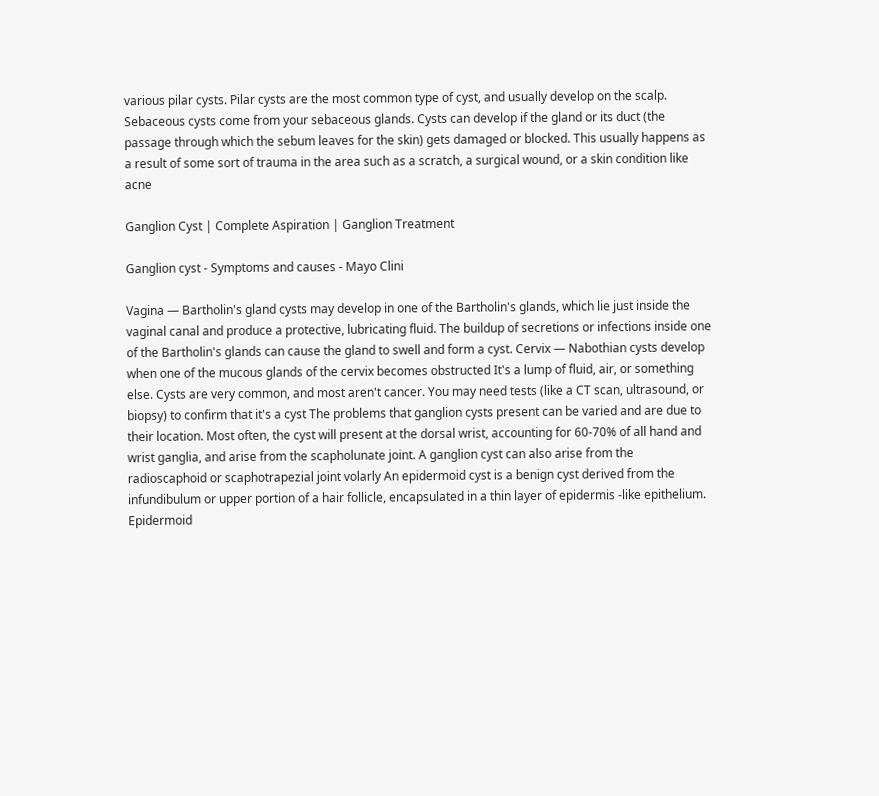various pilar cysts. Pilar cysts are the most common type of cyst, and usually develop on the scalp. Sebaceous cysts come from your sebaceous glands. Cysts can develop if the gland or its duct (the passage through which the sebum leaves for the skin) gets damaged or blocked. This usually happens as a result of some sort of trauma in the area such as a scratch, a surgical wound, or a skin condition like acne

Ganglion Cyst | Complete Aspiration | Ganglion Treatment

Ganglion cyst - Symptoms and causes - Mayo Clini

Vagina — Bartholin's gland cysts may develop in one of the Bartholin's glands, which lie just inside the vaginal canal and produce a protective, lubricating fluid. The buildup of secretions or infections inside one of the Bartholin's glands can cause the gland to swell and form a cyst. Cervix — Nabothian cysts develop when one of the mucous glands of the cervix becomes obstructed It's a lump of fluid, air, or something else. Cysts are very common, and most aren't cancer. You may need tests (like a CT scan, ultrasound, or biopsy) to confirm that it's a cyst The problems that ganglion cysts present can be varied and are due to their location. Most often, the cyst will present at the dorsal wrist, accounting for 60-70% of all hand and wrist ganglia, and arise from the scapholunate joint. A ganglion cyst can also arise from the radioscaphoid or scaphotrapezial joint volarly An epidermoid cyst is a benign cyst derived from the infundibulum or upper portion of a hair follicle, encapsulated in a thin layer of epidermis -like epithelium. Epidermoid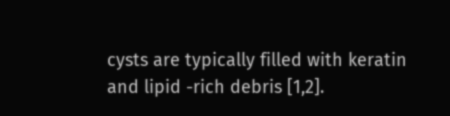cysts are typically filled with keratin and lipid -rich debris [1,2].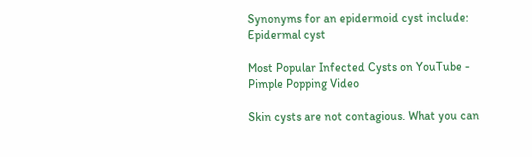Synonyms for an epidermoid cyst include: Epidermal cyst

Most Popular Infected Cysts on YouTube - Pimple Popping Video

Skin cysts are not contagious. What you can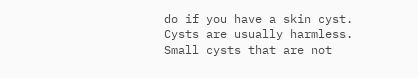do if you have a skin cyst. Cysts are usually harmless. Small cysts that are not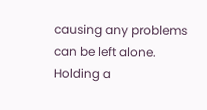causing any problems can be left alone. Holding a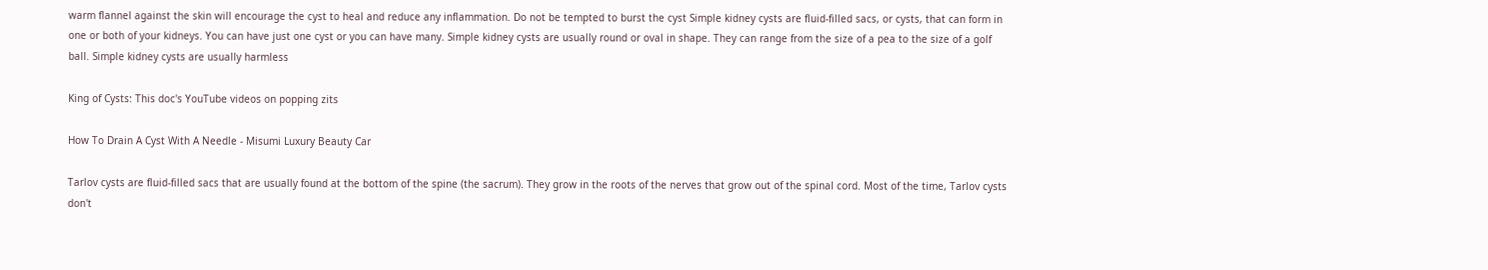warm flannel against the skin will encourage the cyst to heal and reduce any inflammation. Do not be tempted to burst the cyst Simple kidney cysts are fluid-filled sacs, or cysts, that can form in one or both of your kidneys. You can have just one cyst or you can have many. Simple kidney cysts are usually round or oval in shape. They can range from the size of a pea to the size of a golf ball. Simple kidney cysts are usually harmless

King of Cysts: This doc's YouTube videos on popping zits

How To Drain A Cyst With A Needle - Misumi Luxury Beauty Car

Tarlov cysts are fluid-filled sacs that are usually found at the bottom of the spine (the sacrum). They grow in the roots of the nerves that grow out of the spinal cord. Most of the time, Tarlov cysts don't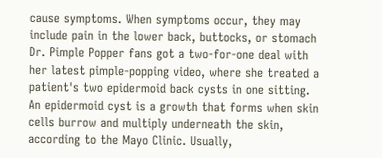cause symptoms. When symptoms occur, they may include pain in the lower back, buttocks, or stomach Dr. Pimple Popper fans got a two-for-one deal with her latest pimple-popping video, where she treated a patient's two epidermoid back cysts in one sitting. An epidermoid cyst is a growth that forms when skin cells burrow and multiply underneath the skin, according to the Mayo Clinic. Usually,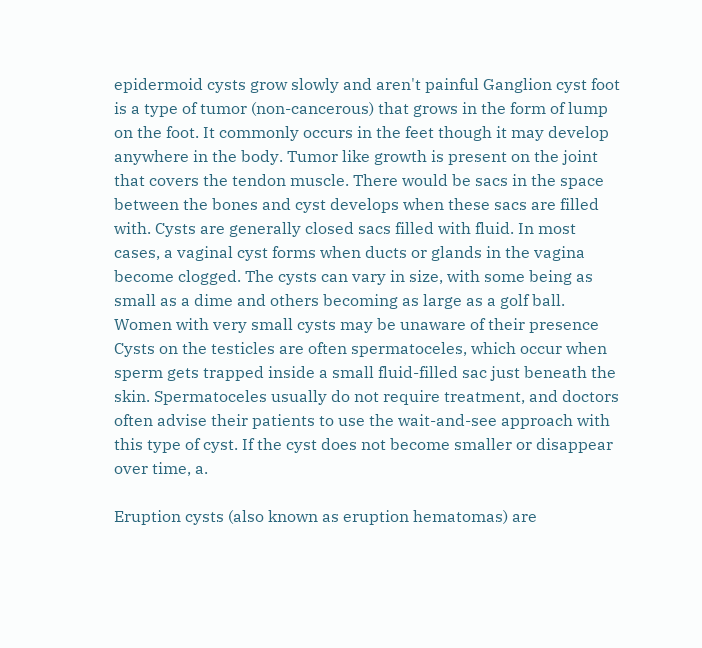epidermoid cysts grow slowly and aren't painful Ganglion cyst foot is a type of tumor (non-cancerous) that grows in the form of lump on the foot. It commonly occurs in the feet though it may develop anywhere in the body. Tumor like growth is present on the joint that covers the tendon muscle. There would be sacs in the space between the bones and cyst develops when these sacs are filled with. Cysts are generally closed sacs filled with fluid. In most cases, a vaginal cyst forms when ducts or glands in the vagina become clogged. The cysts can vary in size, with some being as small as a dime and others becoming as large as a golf ball. Women with very small cysts may be unaware of their presence Cysts on the testicles are often spermatoceles, which occur when sperm gets trapped inside a small fluid-filled sac just beneath the skin. Spermatoceles usually do not require treatment, and doctors often advise their patients to use the wait-and-see approach with this type of cyst. If the cyst does not become smaller or disappear over time, a.

Eruption cysts (also known as eruption hematomas) are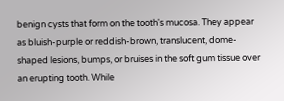benign cysts that form on the tooth's mucosa. They appear as bluish-purple or reddish-brown, translucent, dome-shaped lesions, bumps, or bruises in the soft gum tissue over an erupting tooth. While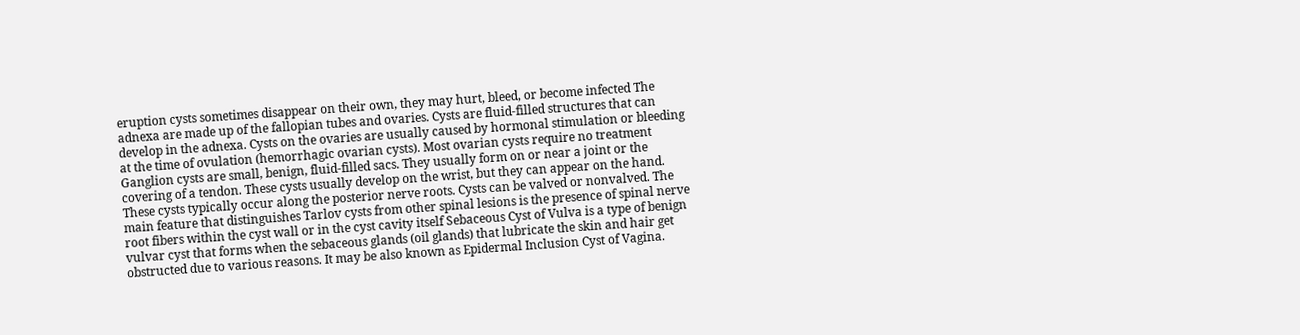eruption cysts sometimes disappear on their own, they may hurt, bleed, or become infected The adnexa are made up of the fallopian tubes and ovaries. Cysts are fluid-filled structures that can develop in the adnexa. Cysts on the ovaries are usually caused by hormonal stimulation or bleeding at the time of ovulation (hemorrhagic ovarian cysts). Most ovarian cysts require no treatment Ganglion cysts are small, benign, fluid-filled sacs. They usually form on or near a joint or the covering of a tendon. These cysts usually develop on the wrist, but they can appear on the hand. These cysts typically occur along the posterior nerve roots. Cysts can be valved or nonvalved. The main feature that distinguishes Tarlov cysts from other spinal lesions is the presence of spinal nerve root fibers within the cyst wall or in the cyst cavity itself Sebaceous Cyst of Vulva is a type of benign vulvar cyst that forms when the sebaceous glands (oil glands) that lubricate the skin and hair get obstructed due to various reasons. It may be also known as Epidermal Inclusion Cyst of Vagina.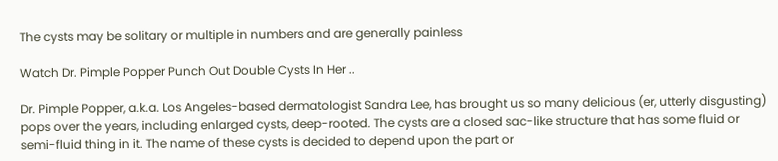The cysts may be solitary or multiple in numbers and are generally painless

Watch Dr. Pimple Popper Punch Out Double Cysts In Her ..

Dr. Pimple Popper, a.k.a. Los Angeles-based dermatologist Sandra Lee, has brought us so many delicious (er, utterly disgusting) pops over the years, including enlarged cysts, deep-rooted. The cysts are a closed sac-like structure that has some fluid or semi-fluid thing in it. The name of these cysts is decided to depend upon the part or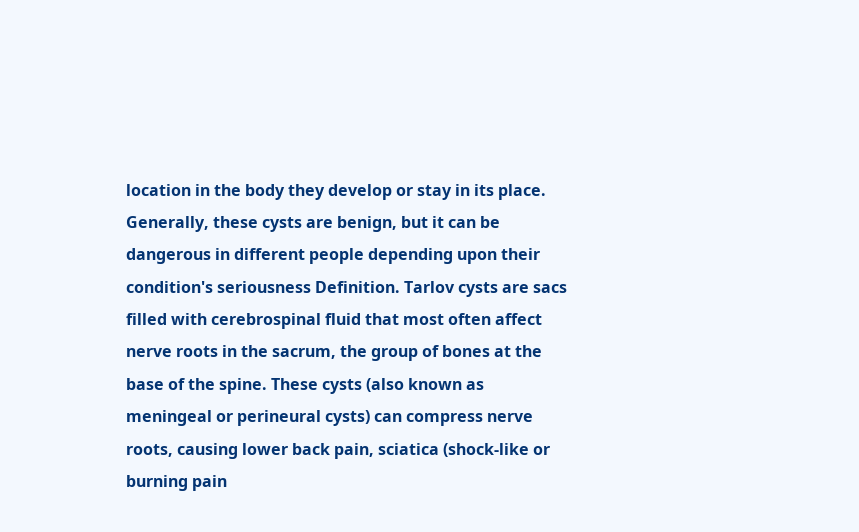location in the body they develop or stay in its place. Generally, these cysts are benign, but it can be dangerous in different people depending upon their condition's seriousness Definition. Tarlov cysts are sacs filled with cerebrospinal fluid that most often affect nerve roots in the sacrum, the group of bones at the base of the spine. These cysts (also known as meningeal or perineural cysts) can compress nerve roots, causing lower back pain, sciatica (shock-like or burning pain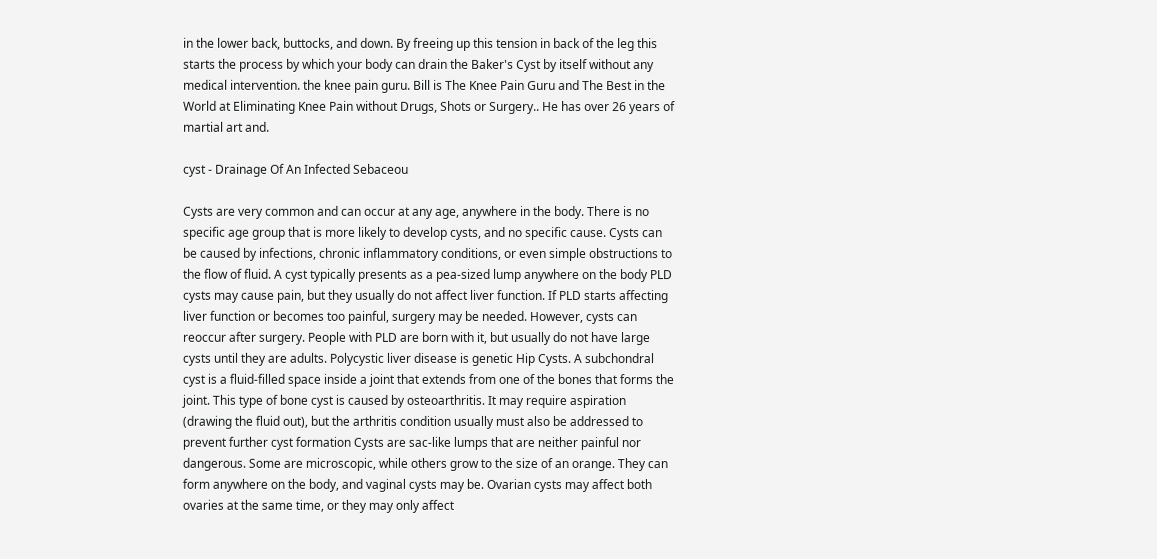in the lower back, buttocks, and down. By freeing up this tension in back of the leg this starts the process by which your body can drain the Baker's Cyst by itself without any medical intervention. the knee pain guru. Bill is The Knee Pain Guru and The Best in the World at Eliminating Knee Pain without Drugs, Shots or Surgery.. He has over 26 years of martial art and.

cyst - Drainage Of An Infected Sebaceou

Cysts are very common and can occur at any age, anywhere in the body. There is no specific age group that is more likely to develop cysts, and no specific cause. Cysts can be caused by infections, chronic inflammatory conditions, or even simple obstructions to the flow of fluid. A cyst typically presents as a pea-sized lump anywhere on the body PLD cysts may cause pain, but they usually do not affect liver function. If PLD starts affecting liver function or becomes too painful, surgery may be needed. However, cysts can reoccur after surgery. People with PLD are born with it, but usually do not have large cysts until they are adults. Polycystic liver disease is genetic Hip Cysts. A subchondral cyst is a fluid-filled space inside a joint that extends from one of the bones that forms the joint. This type of bone cyst is caused by osteoarthritis. It may require aspiration (drawing the fluid out), but the arthritis condition usually must also be addressed to prevent further cyst formation Cysts are sac-like lumps that are neither painful nor dangerous. Some are microscopic, while others grow to the size of an orange. They can form anywhere on the body, and vaginal cysts may be. Ovarian cysts may affect both ovaries at the same time, or they may only affect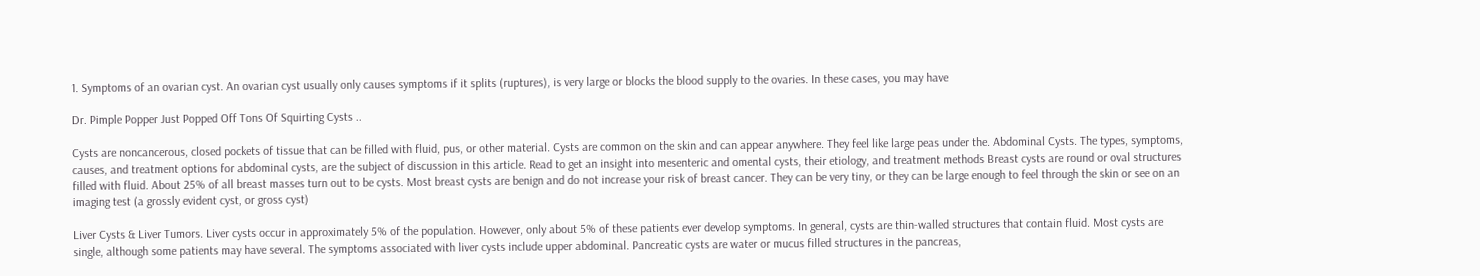1. Symptoms of an ovarian cyst. An ovarian cyst usually only causes symptoms if it splits (ruptures), is very large or blocks the blood supply to the ovaries. In these cases, you may have

Dr. Pimple Popper Just Popped Off Tons Of Squirting Cysts ..

Cysts are noncancerous, closed pockets of tissue that can be filled with fluid, pus, or other material. Cysts are common on the skin and can appear anywhere. They feel like large peas under the. Abdominal Cysts. The types, symptoms, causes, and treatment options for abdominal cysts, are the subject of discussion in this article. Read to get an insight into mesenteric and omental cysts, their etiology, and treatment methods Breast cysts are round or oval structures filled with fluid. About 25% of all breast masses turn out to be cysts. Most breast cysts are benign and do not increase your risk of breast cancer. They can be very tiny, or they can be large enough to feel through the skin or see on an imaging test (a grossly evident cyst, or gross cyst)

Liver Cysts & Liver Tumors. Liver cysts occur in approximately 5% of the population. However, only about 5% of these patients ever develop symptoms. In general, cysts are thin-walled structures that contain fluid. Most cysts are single, although some patients may have several. The symptoms associated with liver cysts include upper abdominal. Pancreatic cysts are water or mucus filled structures in the pancreas,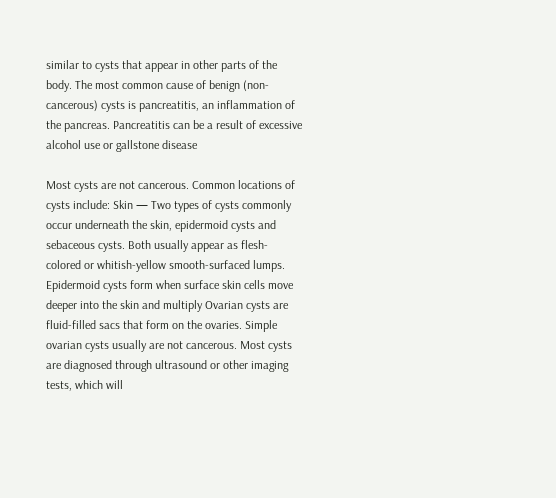similar to cysts that appear in other parts of the body. The most common cause of benign (non-cancerous) cysts is pancreatitis, an inflammation of the pancreas. Pancreatitis can be a result of excessive alcohol use or gallstone disease

Most cysts are not cancerous. Common locations of cysts include: Skin — Two types of cysts commonly occur underneath the skin, epidermoid cysts and sebaceous cysts. Both usually appear as flesh-colored or whitish-yellow smooth-surfaced lumps. Epidermoid cysts form when surface skin cells move deeper into the skin and multiply Ovarian cysts are fluid-filled sacs that form on the ovaries. Simple ovarian cysts usually are not cancerous. Most cysts are diagnosed through ultrasound or other imaging tests, which will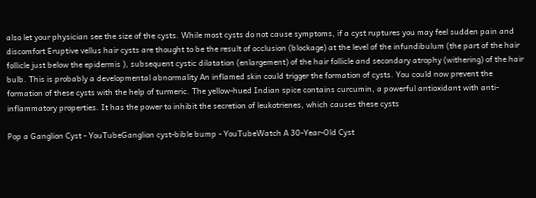also let your physician see the size of the cysts. While most cysts do not cause symptoms, if a cyst ruptures you may feel sudden pain and discomfort Eruptive vellus hair cysts are thought to be the result of occlusion (blockage) at the level of the infundibulum (the part of the hair follicle just below the epidermis ), subsequent cystic dilatation (enlargement) of the hair follicle and secondary atrophy (withering) of the hair bulb. This is probably a developmental abnormality An inflamed skin could trigger the formation of cysts. You could now prevent the formation of these cysts with the help of turmeric. The yellow-hued Indian spice contains curcumin, a powerful antioxidant with anti-inflammatory properties. It has the power to inhibit the secretion of leukotrienes, which causes these cysts

Pop a Ganglion Cyst - YouTubeGanglion cyst-bible bump - YouTubeWatch A 30-Year-Old Cyst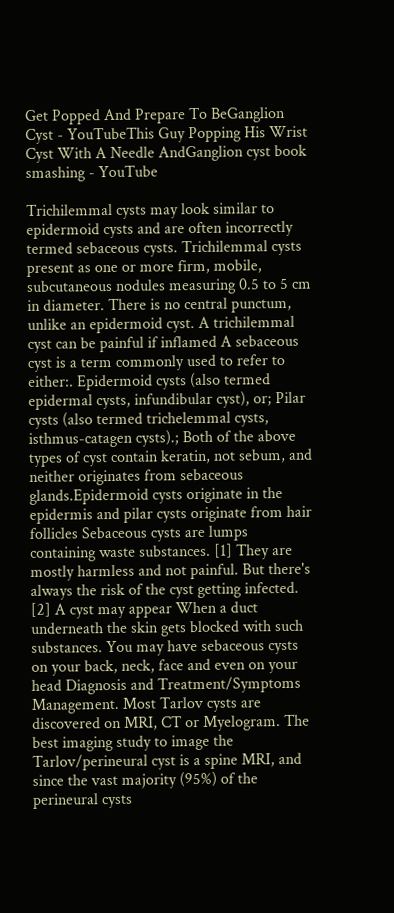Get Popped And Prepare To BeGanglion Cyst - YouTubeThis Guy Popping His Wrist Cyst With A Needle AndGanglion cyst book smashing - YouTube

Trichilemmal cysts may look similar to epidermoid cysts and are often incorrectly termed sebaceous cysts. Trichilemmal cysts present as one or more firm, mobile, subcutaneous nodules measuring 0.5 to 5 cm in diameter. There is no central punctum, unlike an epidermoid cyst. A trichilemmal cyst can be painful if inflamed A sebaceous cyst is a term commonly used to refer to either:. Epidermoid cysts (also termed epidermal cysts, infundibular cyst), or; Pilar cysts (also termed trichelemmal cysts, isthmus-catagen cysts).; Both of the above types of cyst contain keratin, not sebum, and neither originates from sebaceous glands.Epidermoid cysts originate in the epidermis and pilar cysts originate from hair follicles Sebaceous cysts are lumps containing waste substances. [1] They are mostly harmless and not painful. But there's always the risk of the cyst getting infected. [2] A cyst may appear When a duct underneath the skin gets blocked with such substances. You may have sebaceous cysts on your back, neck, face and even on your head Diagnosis and Treatment/Symptoms Management. Most Tarlov cysts are discovered on MRI, CT or Myelogram. The best imaging study to image the Tarlov/perineural cyst is a spine MRI, and since the vast majority (95%) of the perineural cysts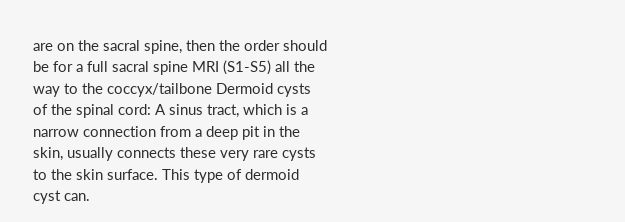are on the sacral spine, then the order should be for a full sacral spine MRI (S1-S5) all the way to the coccyx/tailbone Dermoid cysts of the spinal cord: A sinus tract, which is a narrow connection from a deep pit in the skin, usually connects these very rare cysts to the skin surface. This type of dermoid cyst can.